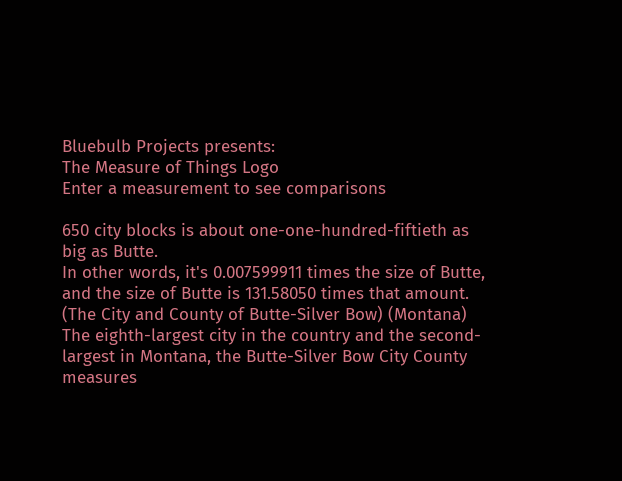Bluebulb Projects presents:
The Measure of Things Logo
Enter a measurement to see comparisons

650 city blocks is about one-one-hundred-fiftieth as big as Butte.
In other words, it's 0.007599911 times the size of Butte, and the size of Butte is 131.58050 times that amount.
(The City and County of Butte-Silver Bow) (Montana)
The eighth-largest city in the country and the second-largest in Montana, the Butte-Silver Bow City County measures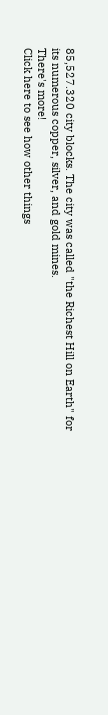85,527.320 city blocks. The city was called "the Richest Hill on Earth" for its numerous copper, silver, and gold mines.
There's more!
Click here to see how other things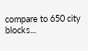compare to 650 city blocks...